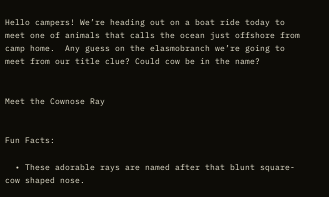Hello campers! We’re heading out on a boat ride today to meet one of animals that calls the ocean just offshore from camp home.  Any guess on the elasmobranch we’re going to meet from our title clue? Could cow be in the name?


Meet the Cownose Ray


Fun Facts:

  • These adorable rays are named after that blunt square- cow shaped nose.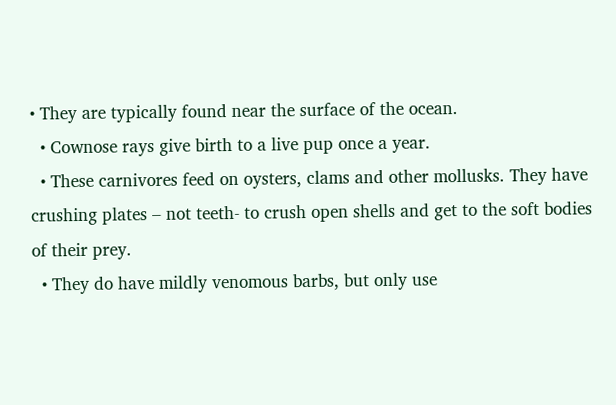• They are typically found near the surface of the ocean.
  • Cownose rays give birth to a live pup once a year.
  • These carnivores feed on oysters, clams and other mollusks. They have crushing plates – not teeth- to crush open shells and get to the soft bodies of their prey.
  • They do have mildly venomous barbs, but only use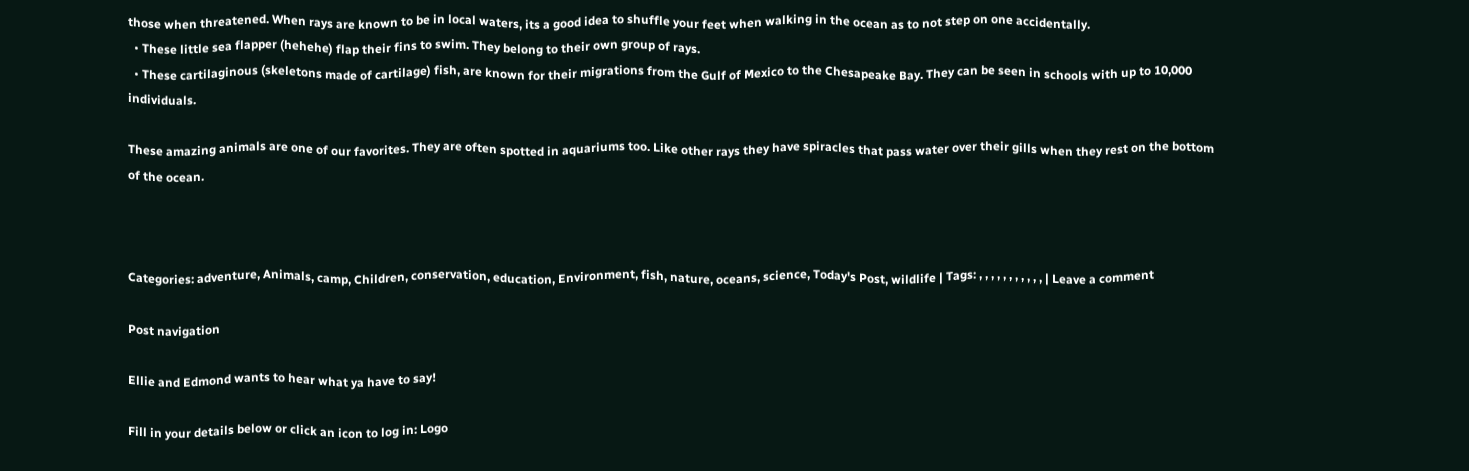those when threatened. When rays are known to be in local waters, its a good idea to shuffle your feet when walking in the ocean as to not step on one accidentally.
  • These little sea flapper (hehehe) flap their fins to swim. They belong to their own group of rays.
  • These cartilaginous (skeletons made of cartilage) fish, are known for their migrations from the Gulf of Mexico to the Chesapeake Bay. They can be seen in schools with up to 10,000 individuals.

These amazing animals are one of our favorites. They are often spotted in aquariums too. Like other rays they have spiracles that pass water over their gills when they rest on the bottom of the ocean.



Categories: adventure, Animals, camp, Children, conservation, education, Environment, fish, nature, oceans, science, Today's Post, wildlife | Tags: , , , , , , , , , , , | Leave a comment

Post navigation

Ellie and Edmond wants to hear what ya have to say!

Fill in your details below or click an icon to log in: Logo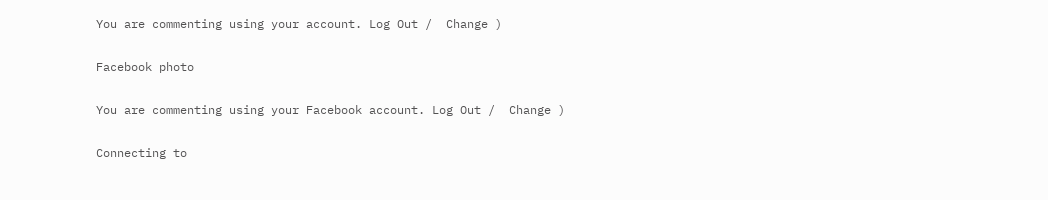You are commenting using your account. Log Out /  Change )

Facebook photo

You are commenting using your Facebook account. Log Out /  Change )

Connecting to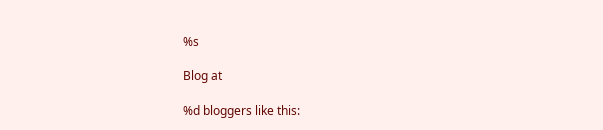%s

Blog at

%d bloggers like this: